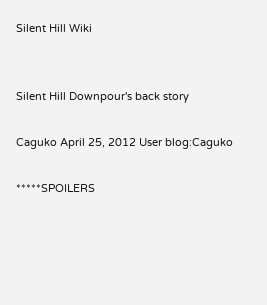Silent Hill Wiki


Silent Hill Downpour's back story

Caguko April 25, 2012 User blog:Caguko

*****SPOILERS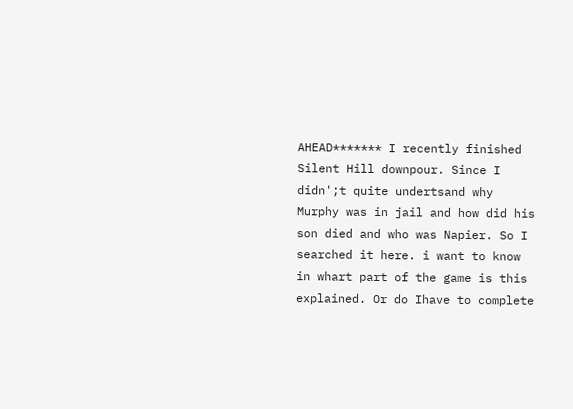AHEAD******* I recently finished Silent Hill downpour. Since I didn';t quite undertsand why Murphy was in jail and how did his son died and who was Napier. So I searched it here. i want to know in whart part of the game is this explained. Or do Ihave to complete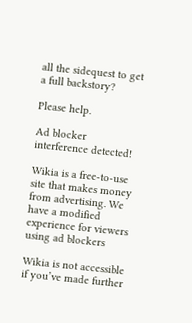all the sidequest to get a full backstory?

Please help.

Ad blocker interference detected!

Wikia is a free-to-use site that makes money from advertising. We have a modified experience for viewers using ad blockers

Wikia is not accessible if you’ve made further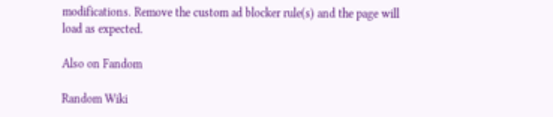modifications. Remove the custom ad blocker rule(s) and the page will load as expected.

Also on Fandom

Random Wiki